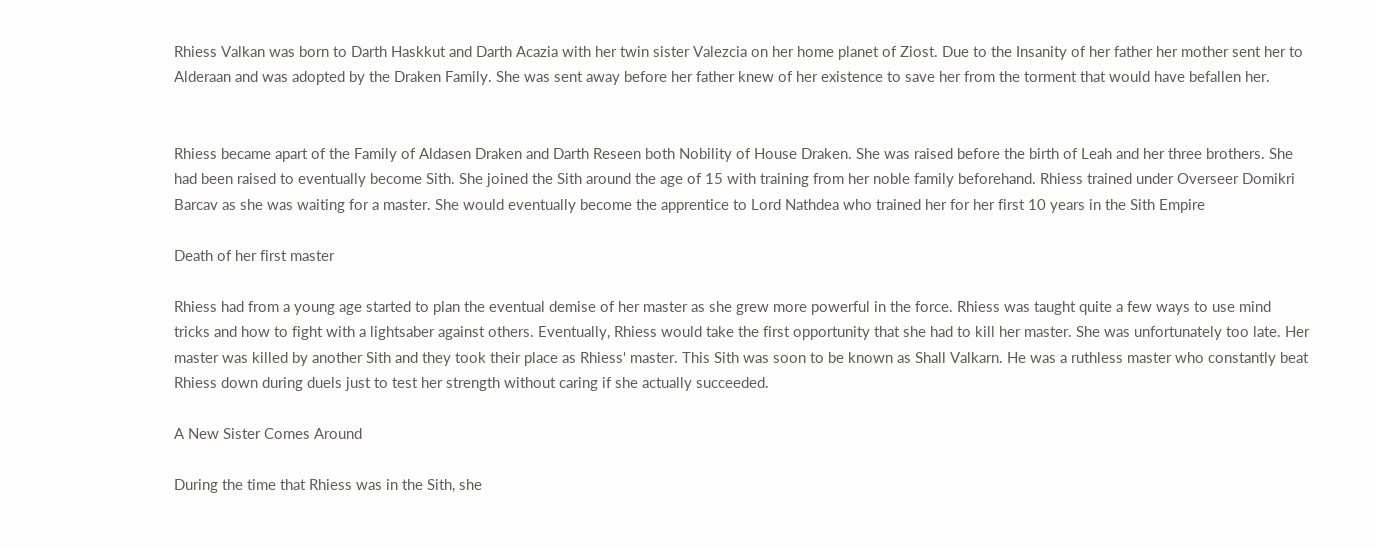Rhiess Valkan was born to Darth Haskkut and Darth Acazia with her twin sister Valezcia on her home planet of Ziost. Due to the Insanity of her father her mother sent her to Alderaan and was adopted by the Draken Family. She was sent away before her father knew of her existence to save her from the torment that would have befallen her.


Rhiess became apart of the Family of Aldasen Draken and Darth Reseen both Nobility of House Draken. She was raised before the birth of Leah and her three brothers. She had been raised to eventually become Sith. She joined the Sith around the age of 15 with training from her noble family beforehand. Rhiess trained under Overseer Domikri Barcav as she was waiting for a master. She would eventually become the apprentice to Lord Nathdea who trained her for her first 10 years in the Sith Empire

Death of her first master

Rhiess had from a young age started to plan the eventual demise of her master as she grew more powerful in the force. Rhiess was taught quite a few ways to use mind tricks and how to fight with a lightsaber against others. Eventually, Rhiess would take the first opportunity that she had to kill her master. She was unfortunately too late. Her master was killed by another Sith and they took their place as Rhiess' master. This Sith was soon to be known as Shall Valkarn. He was a ruthless master who constantly beat Rhiess down during duels just to test her strength without caring if she actually succeeded.

A New Sister Comes Around

During the time that Rhiess was in the Sith, she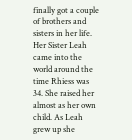finally got a couple of brothers and sisters in her life. Her Sister Leah came into the world around the time Rhiess was 34. She raised her almost as her own child. As Leah grew up she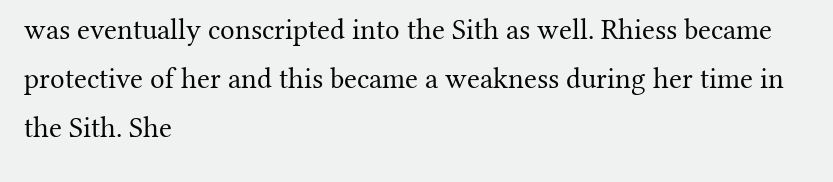was eventually conscripted into the Sith as well. Rhiess became protective of her and this became a weakness during her time in the Sith. She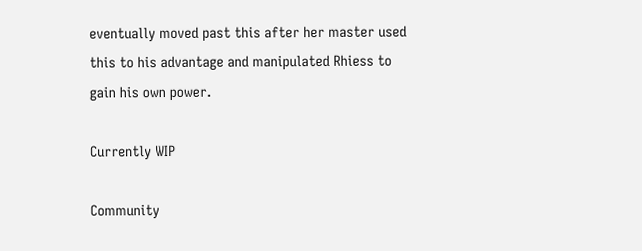eventually moved past this after her master used this to his advantage and manipulated Rhiess to gain his own power.

Currently WIP

Community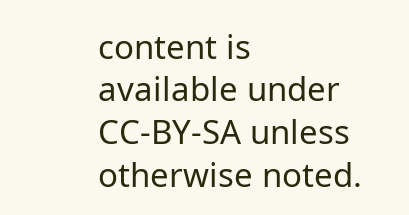content is available under CC-BY-SA unless otherwise noted.